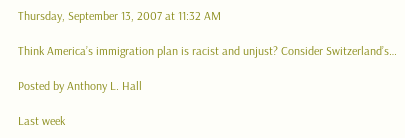Thursday, September 13, 2007 at 11:32 AM

Think America’s immigration plan is racist and unjust? Consider Switzerland’s…

Posted by Anthony L. Hall

Last week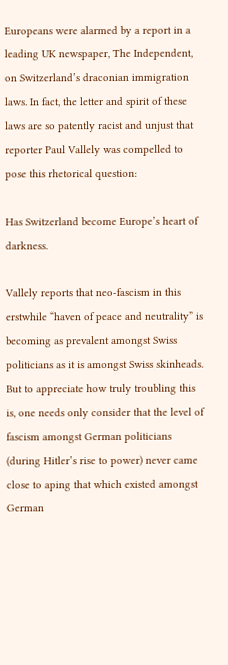Europeans were alarmed by a report in a leading UK newspaper, The Independent, on Switzerland’s draconian immigration laws. In fact, the letter and spirit of these laws are so patently racist and unjust that reporter Paul Vallely was compelled to pose this rhetorical question:

Has Switzerland become Europe’s heart of darkness.

Vallely reports that neo-fascism in this erstwhile “haven of peace and neutrality” is becoming as prevalent amongst Swiss politicians as it is amongst Swiss skinheads. But to appreciate how truly troubling this is, one needs only consider that the level of fascism amongst German politicians (during Hitler’s rise to power) never came close to aping that which existed amongst German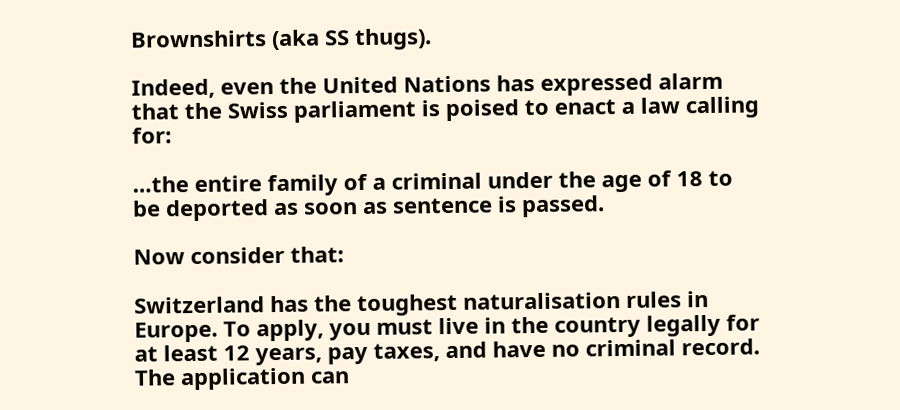Brownshirts (aka SS thugs).

Indeed, even the United Nations has expressed alarm that the Swiss parliament is poised to enact a law calling for:

…the entire family of a criminal under the age of 18 to be deported as soon as sentence is passed.

Now consider that:

Switzerland has the toughest naturalisation rules in Europe. To apply, you must live in the country legally for at least 12 years, pay taxes, and have no criminal record. The application can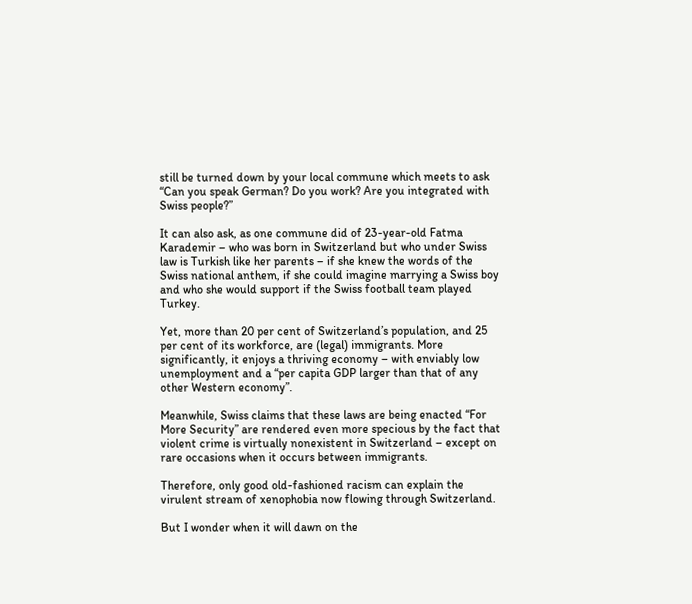still be turned down by your local commune which meets to ask “Can you speak German? Do you work? Are you integrated with Swiss people?”

It can also ask, as one commune did of 23-year-old Fatma Karademir – who was born in Switzerland but who under Swiss law is Turkish like her parents – if she knew the words of the Swiss national anthem, if she could imagine marrying a Swiss boy and who she would support if the Swiss football team played Turkey.

Yet, more than 20 per cent of Switzerland’s population, and 25 per cent of its workforce, are (legal) immigrants. More significantly, it enjoys a thriving economy – with enviably low unemployment and a “per capita GDP larger than that of any other Western economy”.

Meanwhile, Swiss claims that these laws are being enacted “For More Security” are rendered even more specious by the fact that violent crime is virtually nonexistent in Switzerland – except on rare occasions when it occurs between immigrants.

Therefore, only good old-fashioned racism can explain the virulent stream of xenophobia now flowing through Switzerland.

But I wonder when it will dawn on the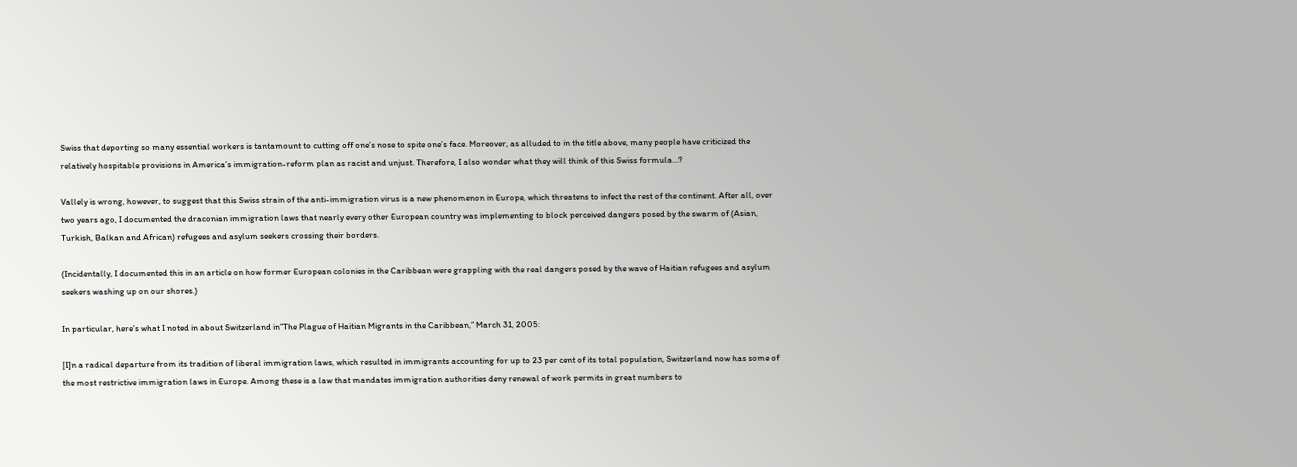Swiss that deporting so many essential workers is tantamount to cutting off one’s nose to spite one’s face. Moreover, as alluded to in the title above, many people have criticized the relatively hospitable provisions in America’s immigration-reform plan as racist and unjust. Therefore, I also wonder what they will think of this Swiss formula…?

Vallely is wrong, however, to suggest that this Swiss strain of the anti-immigration virus is a new phenomenon in Europe, which threatens to infect the rest of the continent. After all, over two years ago, I documented the draconian immigration laws that nearly every other European country was implementing to block perceived dangers posed by the swarm of (Asian, Turkish, Balkan and African) refugees and asylum seekers crossing their borders.

(Incidentally, I documented this in an article on how former European colonies in the Caribbean were grappling with the real dangers posed by the wave of Haitian refugees and asylum seekers washing up on our shores.)

In particular, here’s what I noted in about Switzerland in”The Plague of Haitian Migrants in the Caribbean,” March 31, 2005:

[I]n a radical departure from its tradition of liberal immigration laws, which resulted in immigrants accounting for up to 23 per cent of its total population, Switzerland now has some of the most restrictive immigration laws in Europe. Among these is a law that mandates immigration authorities deny renewal of work permits in great numbers to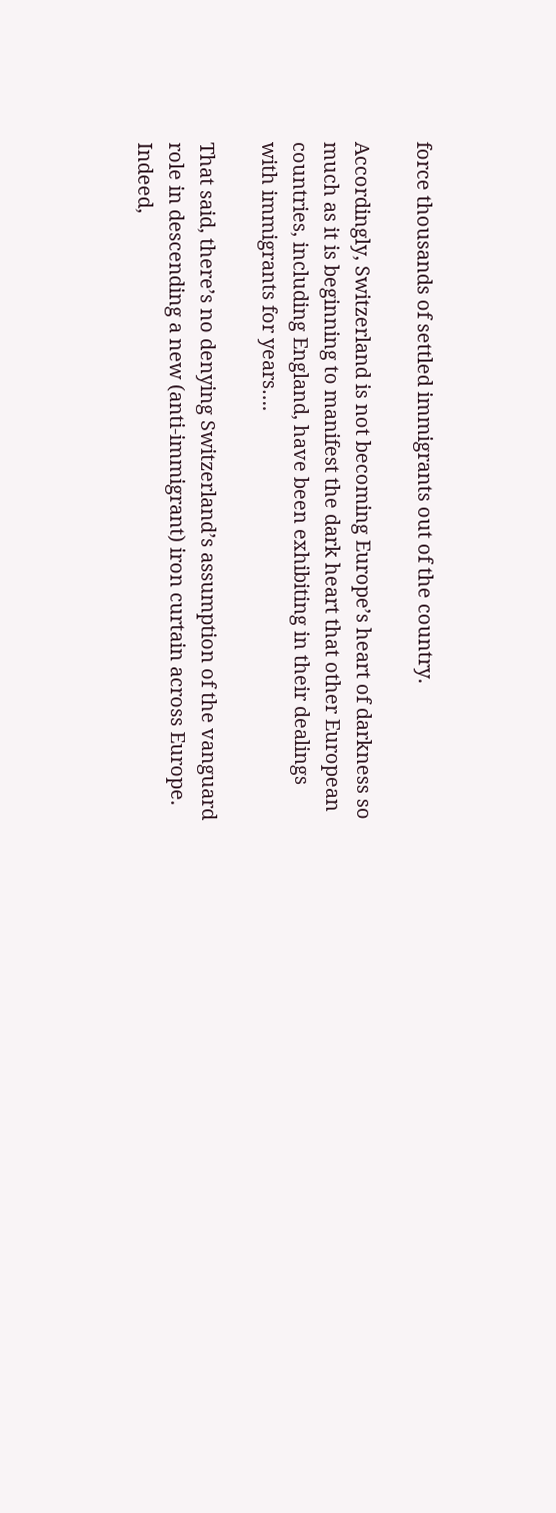force thousands of settled immigrants out of the country.

Accordingly, Switzerland is not becoming Europe’s heart of darkness so much as it is beginning to manifest the dark heart that other European countries, including England, have been exhibiting in their dealings with immigrants for years….

That said, there’s no denying Switzerland’s assumption of the vanguard role in descending a new (anti-immigrant) iron curtain across Europe. Indeed,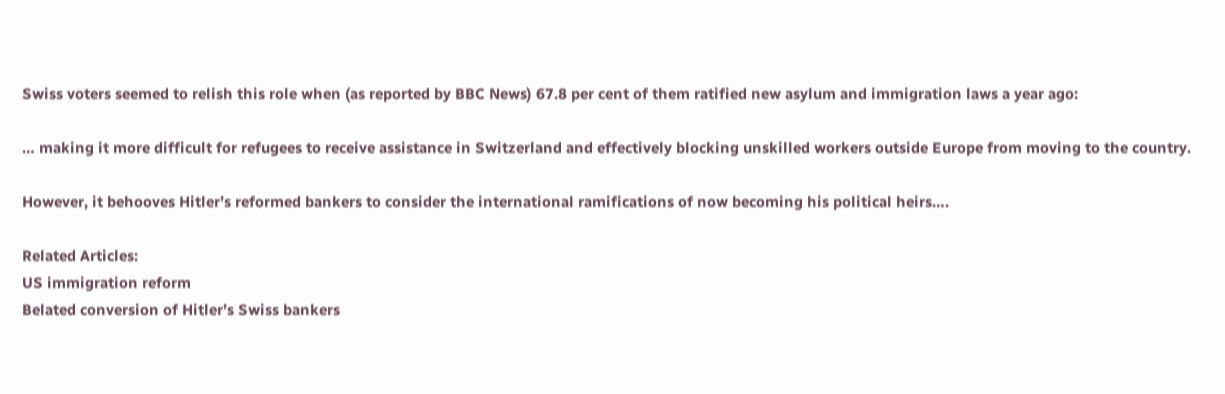Swiss voters seemed to relish this role when (as reported by BBC News) 67.8 per cent of them ratified new asylum and immigration laws a year ago:

… making it more difficult for refugees to receive assistance in Switzerland and effectively blocking unskilled workers outside Europe from moving to the country.

However, it behooves Hitler’s reformed bankers to consider the international ramifications of now becoming his political heirs….

Related Articles:
US immigration reform
Belated conversion of Hitler’s Swiss bankers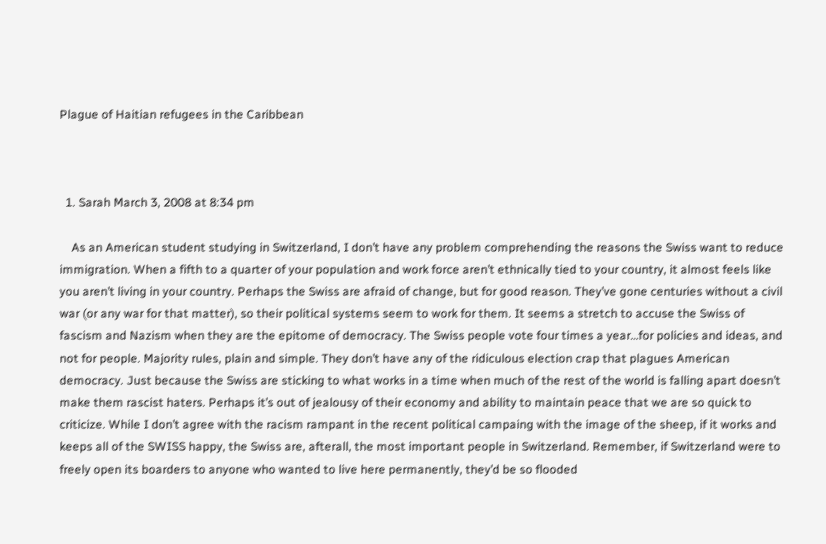Plague of Haitian refugees in the Caribbean



  1. Sarah March 3, 2008 at 8:34 pm

    As an American student studying in Switzerland, I don’t have any problem comprehending the reasons the Swiss want to reduce immigration. When a fifth to a quarter of your population and work force aren’t ethnically tied to your country, it almost feels like you aren’t living in your country. Perhaps the Swiss are afraid of change, but for good reason. They’ve gone centuries without a civil war (or any war for that matter), so their political systems seem to work for them. It seems a stretch to accuse the Swiss of fascism and Nazism when they are the epitome of democracy. The Swiss people vote four times a year…for policies and ideas, and not for people. Majority rules, plain and simple. They don’t have any of the ridiculous election crap that plagues American democracy. Just because the Swiss are sticking to what works in a time when much of the rest of the world is falling apart doesn’t make them rascist haters. Perhaps it’s out of jealousy of their economy and ability to maintain peace that we are so quick to criticize. While I don’t agree with the racism rampant in the recent political campaing with the image of the sheep, if it works and keeps all of the SWISS happy, the Swiss are, afterall, the most important people in Switzerland. Remember, if Switzerland were to freely open its boarders to anyone who wanted to live here permanently, they’d be so flooded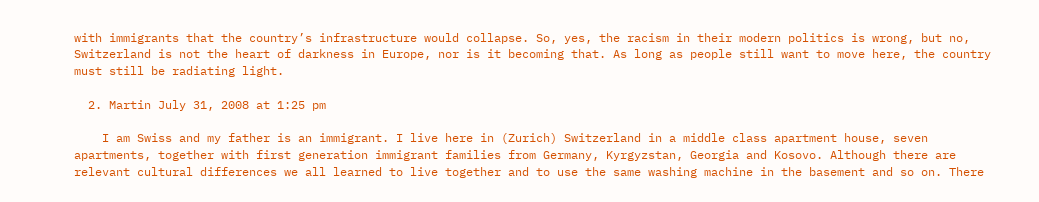with immigrants that the country’s infrastructure would collapse. So, yes, the racism in their modern politics is wrong, but no, Switzerland is not the heart of darkness in Europe, nor is it becoming that. As long as people still want to move here, the country must still be radiating light.

  2. Martin July 31, 2008 at 1:25 pm

    I am Swiss and my father is an immigrant. I live here in (Zurich) Switzerland in a middle class apartment house, seven apartments, together with first generation immigrant families from Germany, Kyrgyzstan, Georgia and Kosovo. Although there are relevant cultural differences we all learned to live together and to use the same washing machine in the basement and so on. There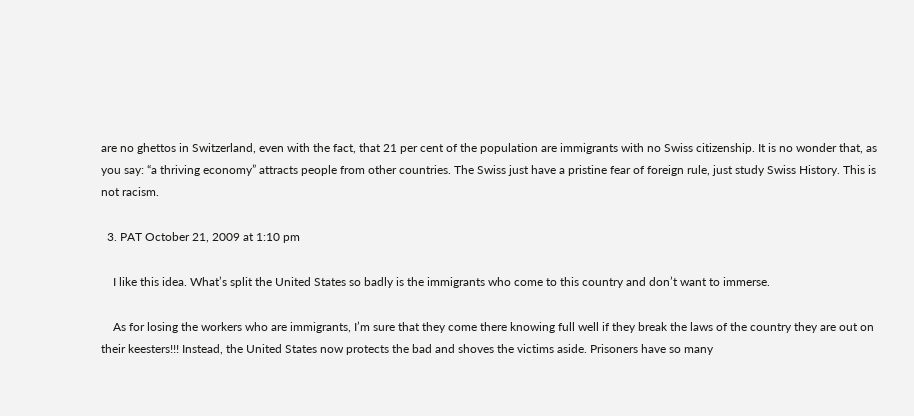are no ghettos in Switzerland, even with the fact, that 21 per cent of the population are immigrants with no Swiss citizenship. It is no wonder that, as you say: “a thriving economy” attracts people from other countries. The Swiss just have a pristine fear of foreign rule, just study Swiss History. This is not racism.

  3. PAT October 21, 2009 at 1:10 pm

    I like this idea. What’s split the United States so badly is the immigrants who come to this country and don’t want to immerse.

    As for losing the workers who are immigrants, I’m sure that they come there knowing full well if they break the laws of the country they are out on their keesters!!! Instead, the United States now protects the bad and shoves the victims aside. Prisoners have so many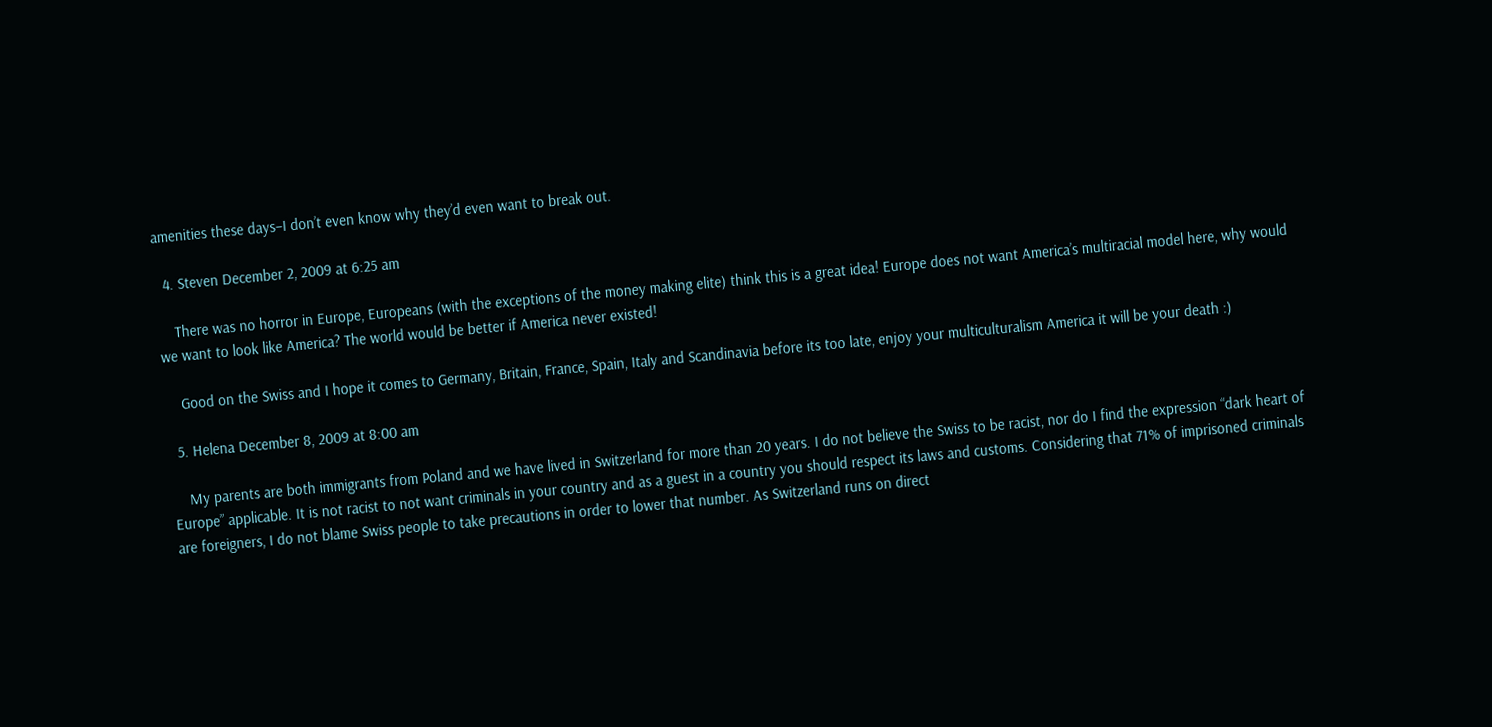amenities these days–I don’t even know why they’d even want to break out.

  4. Steven December 2, 2009 at 6:25 am

    There was no horror in Europe, Europeans (with the exceptions of the money making elite) think this is a great idea! Europe does not want America’s multiracial model here, why would we want to look like America? The world would be better if America never existed!

    Good on the Swiss and I hope it comes to Germany, Britain, France, Spain, Italy and Scandinavia before its too late, enjoy your multiculturalism America it will be your death :)

  5. Helena December 8, 2009 at 8:00 am

    My parents are both immigrants from Poland and we have lived in Switzerland for more than 20 years. I do not believe the Swiss to be racist, nor do I find the expression “dark heart of Europe” applicable. It is not racist to not want criminals in your country and as a guest in a country you should respect its laws and customs. Considering that 71% of imprisoned criminals are foreigners, I do not blame Swiss people to take precautions in order to lower that number. As Switzerland runs on direct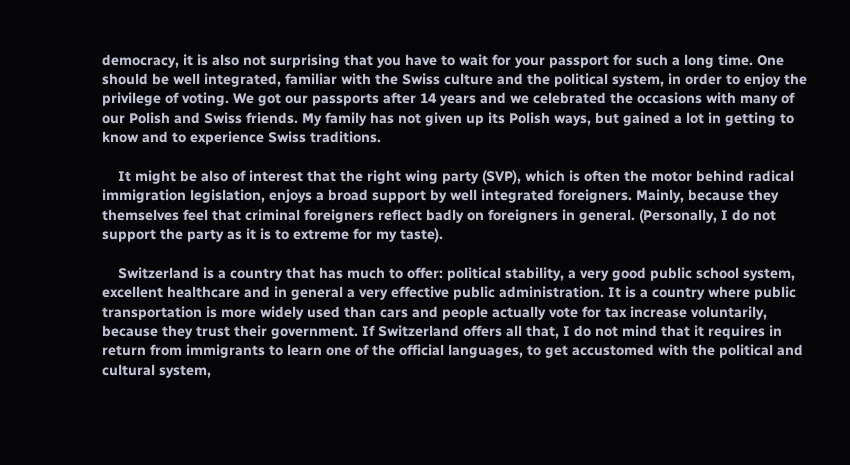democracy, it is also not surprising that you have to wait for your passport for such a long time. One should be well integrated, familiar with the Swiss culture and the political system, in order to enjoy the privilege of voting. We got our passports after 14 years and we celebrated the occasions with many of our Polish and Swiss friends. My family has not given up its Polish ways, but gained a lot in getting to know and to experience Swiss traditions.

    It might be also of interest that the right wing party (SVP), which is often the motor behind radical immigration legislation, enjoys a broad support by well integrated foreigners. Mainly, because they themselves feel that criminal foreigners reflect badly on foreigners in general. (Personally, I do not support the party as it is to extreme for my taste).

    Switzerland is a country that has much to offer: political stability, a very good public school system, excellent healthcare and in general a very effective public administration. It is a country where public transportation is more widely used than cars and people actually vote for tax increase voluntarily, because they trust their government. If Switzerland offers all that, I do not mind that it requires in return from immigrants to learn one of the official languages, to get accustomed with the political and cultural system,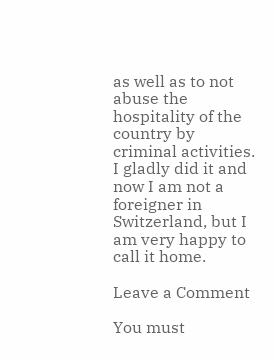as well as to not abuse the hospitality of the country by criminal activities. I gladly did it and now I am not a foreigner in Switzerland, but I am very happy to call it home.

Leave a Comment

You must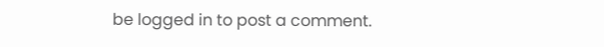be logged in to post a comment.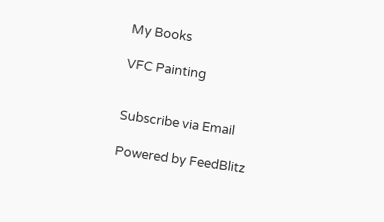My Books

VFC Painting


Subscribe via Email

Powered by FeedBlitz